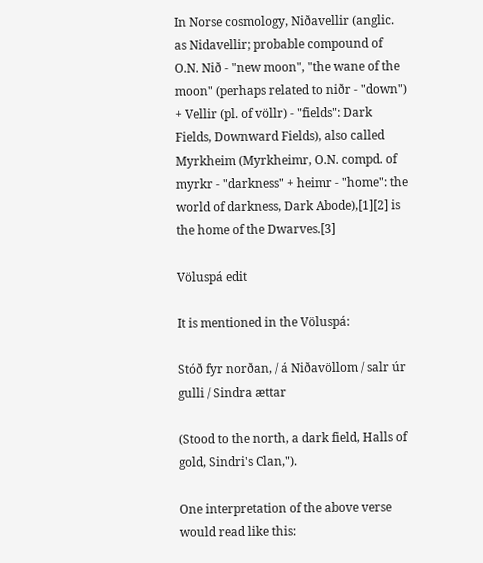In Norse cosmology, Niðavellir (anglic. as Nidavellir; probable compound of O.N. Nið - "new moon", "the wane of the moon" (perhaps related to niðr - "down") + Vellir (pl. of völlr) - "fields": Dark Fields, Downward Fields), also called Myrkheim (Myrkheimr, O.N. compd. of myrkr - "darkness" + heimr - "home": the world of darkness, Dark Abode),[1][2] is the home of the Dwarves.[3]

Völuspá edit

It is mentioned in the Völuspá:

Stóð fyr norðan, / á Niðavöllom / salr úr gulli / Sindra ættar

(Stood to the north, a dark field, Halls of gold, Sindri's Clan,").

One interpretation of the above verse would read like this: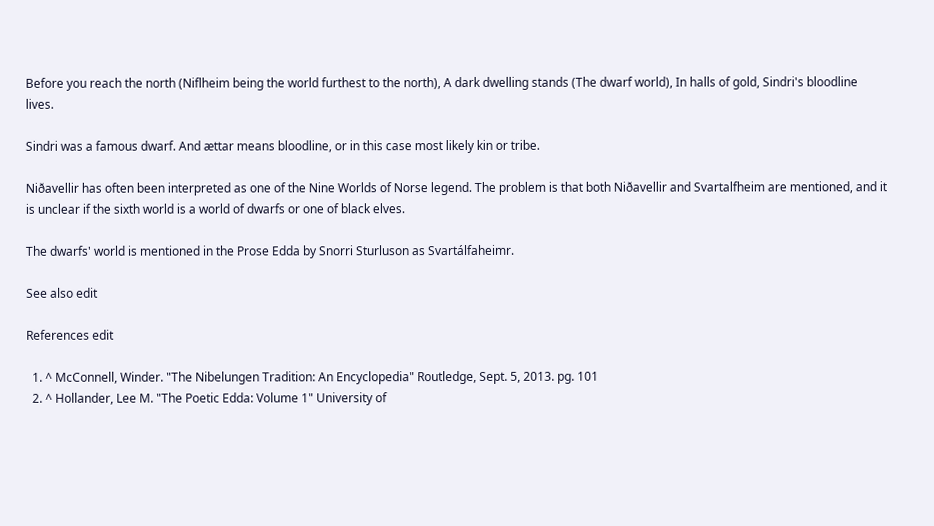Before you reach the north (Niflheim being the world furthest to the north), A dark dwelling stands (The dwarf world), In halls of gold, Sindri's bloodline lives.

Sindri was a famous dwarf. And ættar means bloodline, or in this case most likely kin or tribe.

Niðavellir has often been interpreted as one of the Nine Worlds of Norse legend. The problem is that both Niðavellir and Svartalfheim are mentioned, and it is unclear if the sixth world is a world of dwarfs or one of black elves.

The dwarfs' world is mentioned in the Prose Edda by Snorri Sturluson as Svartálfaheimr.

See also edit

References edit

  1. ^ McConnell, Winder. "The Nibelungen Tradition: An Encyclopedia" Routledge, Sept. 5, 2013. pg. 101
  2. ^ Hollander, Lee M. "The Poetic Edda: Volume 1" University of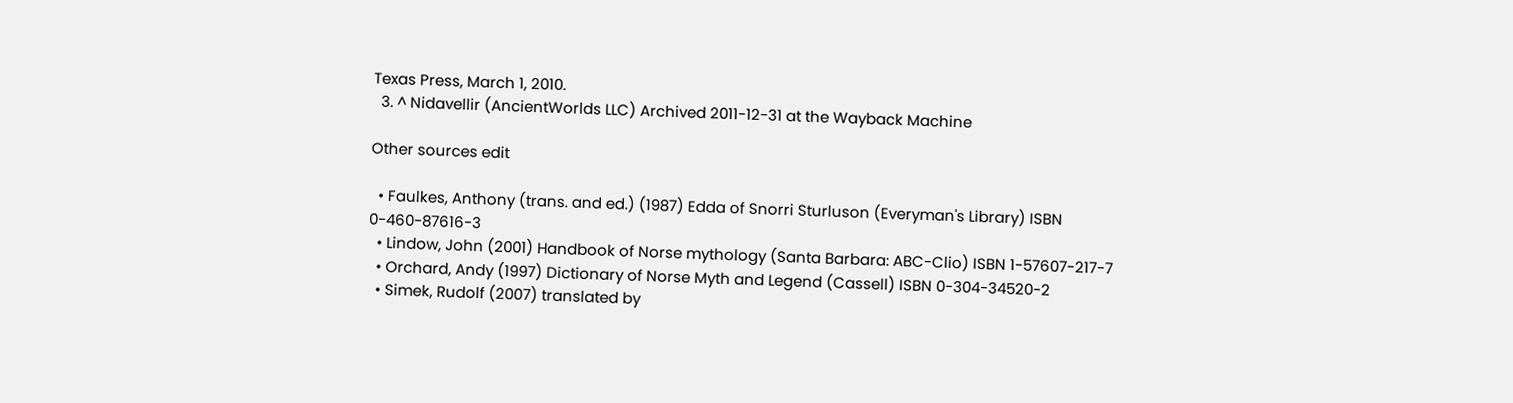Texas Press, March 1, 2010.
  3. ^ Nidavellir (AncientWorlds LLC) Archived 2011-12-31 at the Wayback Machine

Other sources edit

  • Faulkes, Anthony (trans. and ed.) (1987) Edda of Snorri Sturluson (Everyman's Library) ISBN 0-460-87616-3
  • Lindow, John (2001) Handbook of Norse mythology (Santa Barbara: ABC-Clio) ISBN 1-57607-217-7
  • Orchard, Andy (1997) Dictionary of Norse Myth and Legend (Cassell) ISBN 0-304-34520-2
  • Simek, Rudolf (2007) translated by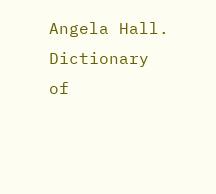Angela Hall. Dictionary of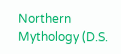Northern Mythology (D.S.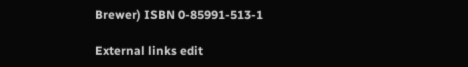Brewer) ISBN 0-85991-513-1

External links edit